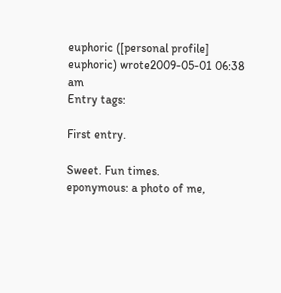euphoric ([personal profile] euphoric) wrote2009-05-01 06:38 am
Entry tags:

First entry.

Sweet. Fun times.
eponymous: a photo of me,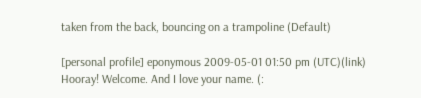taken from the back, bouncing on a trampoline (Default)

[personal profile] eponymous 2009-05-01 01:50 pm (UTC)(link)
Hooray! Welcome. And I love your name. (: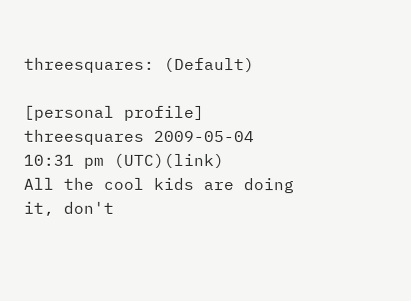threesquares: (Default)

[personal profile] threesquares 2009-05-04 10:31 pm (UTC)(link)
All the cool kids are doing it, don't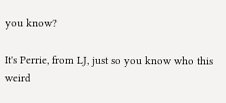you know?

It's Perrie, from LJ, just so you know who this weird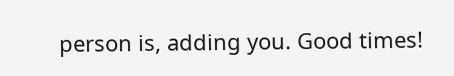person is, adding you. Good times!